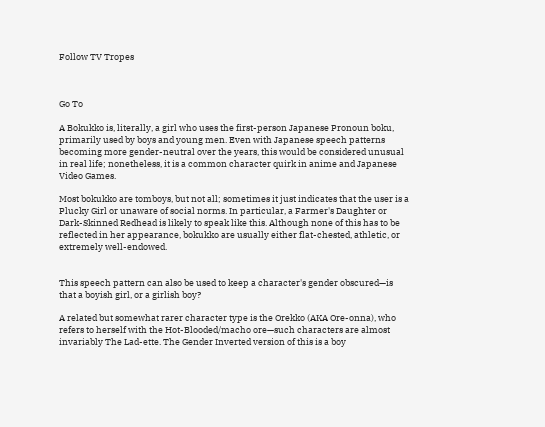Follow TV Tropes



Go To

A Bokukko is, literally, a girl who uses the first-person Japanese Pronoun boku, primarily used by boys and young men. Even with Japanese speech patterns becoming more gender-neutral over the years, this would be considered unusual in real life; nonetheless, it is a common character quirk in anime and Japanese Video Games.

Most bokukko are tomboys, but not all; sometimes it just indicates that the user is a Plucky Girl or unaware of social norms. In particular, a Farmer's Daughter or Dark-Skinned Redhead is likely to speak like this. Although none of this has to be reflected in her appearance, bokukko are usually either flat-chested, athletic, or extremely well-endowed.


This speech pattern can also be used to keep a character's gender obscured—is that a boyish girl, or a girlish boy?

A related but somewhat rarer character type is the Orekko (AKA Ore-onna), who refers to herself with the Hot-Blooded/macho ore—such characters are almost invariably The Lad-ette. The Gender Inverted version of this is a boy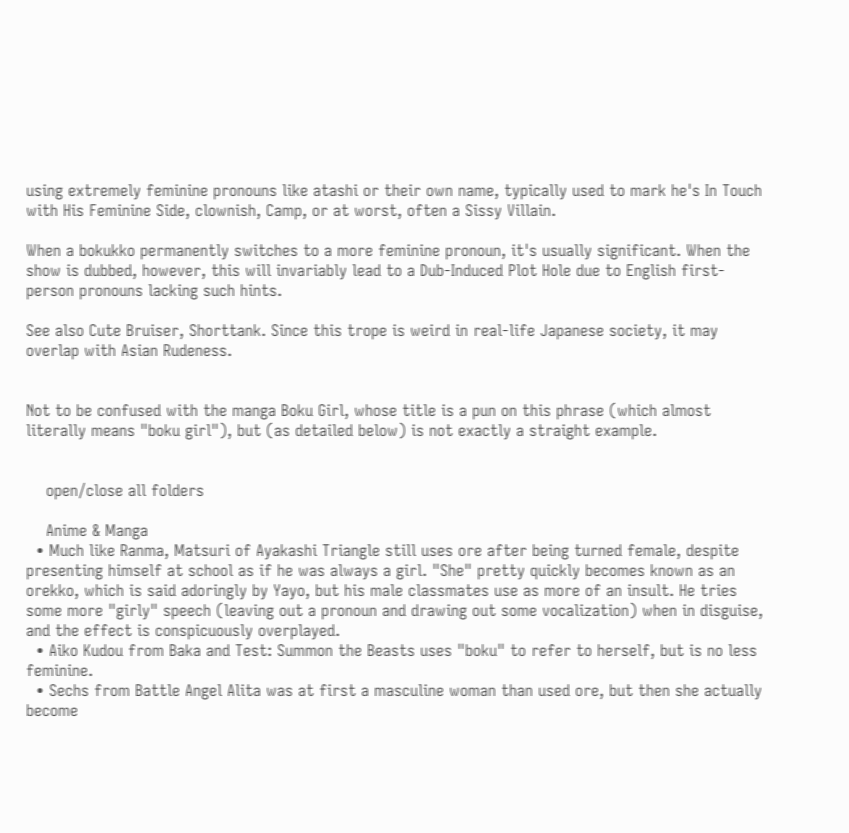using extremely feminine pronouns like atashi or their own name, typically used to mark he's In Touch with His Feminine Side, clownish, Camp, or at worst, often a Sissy Villain.

When a bokukko permanently switches to a more feminine pronoun, it's usually significant. When the show is dubbed, however, this will invariably lead to a Dub-Induced Plot Hole due to English first-person pronouns lacking such hints.

See also Cute Bruiser, Shorttank. Since this trope is weird in real-life Japanese society, it may overlap with Asian Rudeness.


Not to be confused with the manga Boku Girl, whose title is a pun on this phrase (which almost literally means "boku girl"), but (as detailed below) is not exactly a straight example.


    open/close all folders

    Anime & Manga
  • Much like Ranma, Matsuri of Ayakashi Triangle still uses ore after being turned female, despite presenting himself at school as if he was always a girl. "She" pretty quickly becomes known as an orekko, which is said adoringly by Yayo, but his male classmates use as more of an insult. He tries some more "girly" speech (leaving out a pronoun and drawing out some vocalization) when in disguise, and the effect is conspicuously overplayed.
  • Aiko Kudou from Baka and Test: Summon the Beasts uses "boku" to refer to herself, but is no less feminine.
  • Sechs from Battle Angel Alita was at first a masculine woman than used ore, but then she actually become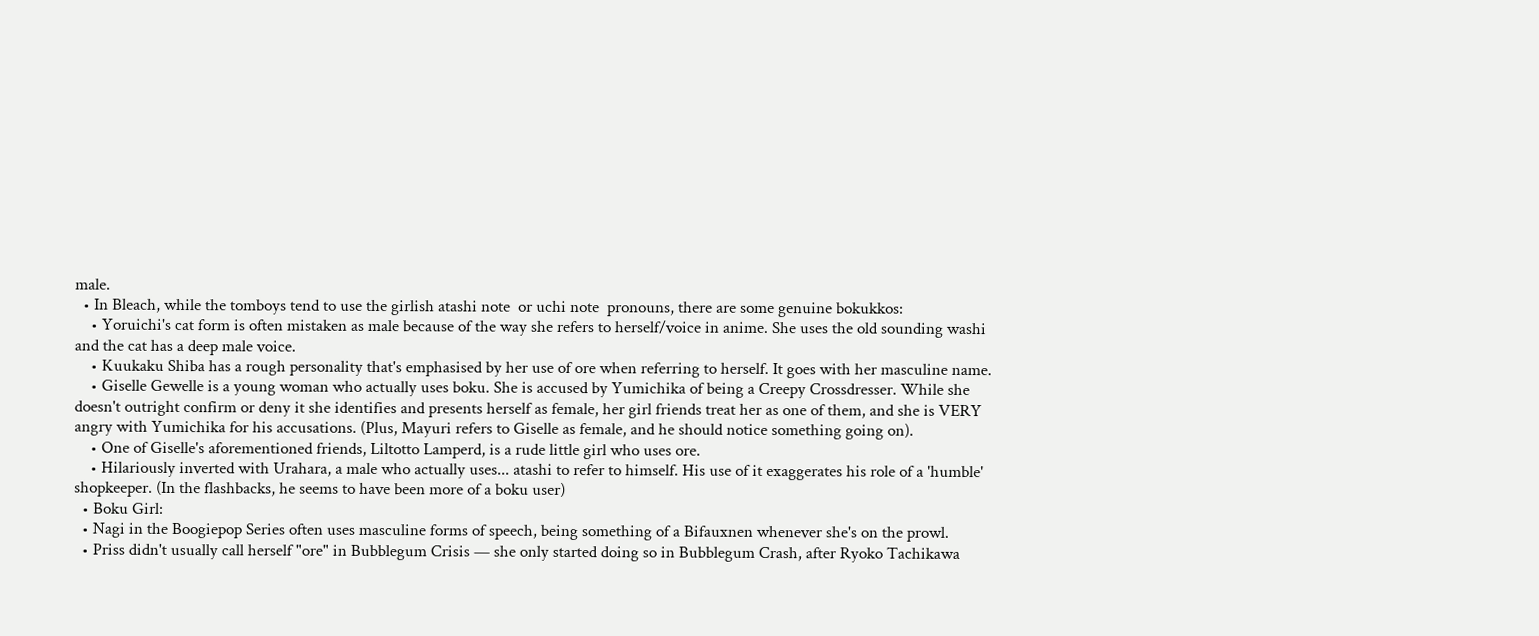male.
  • In Bleach, while the tomboys tend to use the girlish atashi note  or uchi note  pronouns, there are some genuine bokukkos:
    • Yoruichi's cat form is often mistaken as male because of the way she refers to herself/voice in anime. She uses the old sounding washi and the cat has a deep male voice.
    • Kuukaku Shiba has a rough personality that's emphasised by her use of ore when referring to herself. It goes with her masculine name.
    • Giselle Gewelle is a young woman who actually uses boku. She is accused by Yumichika of being a Creepy Crossdresser. While she doesn't outright confirm or deny it she identifies and presents herself as female, her girl friends treat her as one of them, and she is VERY angry with Yumichika for his accusations. (Plus, Mayuri refers to Giselle as female, and he should notice something going on).
    • One of Giselle's aforementioned friends, Liltotto Lamperd, is a rude little girl who uses ore.
    • Hilariously inverted with Urahara, a male who actually uses... atashi to refer to himself. His use of it exaggerates his role of a 'humble' shopkeeper. (In the flashbacks, he seems to have been more of a boku user)
  • Boku Girl:
  • Nagi in the Boogiepop Series often uses masculine forms of speech, being something of a Bifauxnen whenever she's on the prowl.
  • Priss didn't usually call herself "ore" in Bubblegum Crisis — she only started doing so in Bubblegum Crash, after Ryoko Tachikawa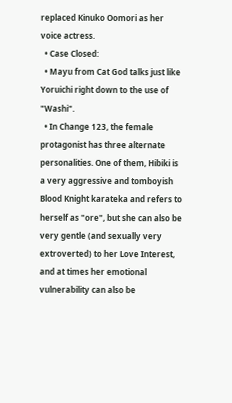replaced Kinuko Oomori as her voice actress.
  • Case Closed:
  • Mayu from Cat God talks just like Yoruichi right down to the use of "Washi".
  • In Change 123, the female protagonist has three alternate personalities. One of them, Hibiki is a very aggressive and tomboyish Blood Knight karateka and refers to herself as "ore", but she can also be very gentle (and sexually very extroverted) to her Love Interest, and at times her emotional vulnerability can also be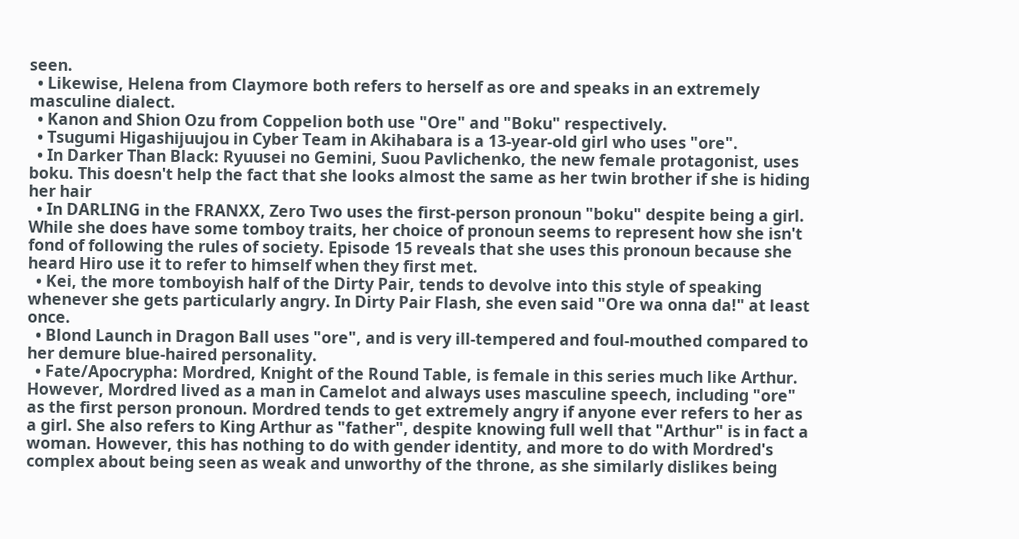seen.
  • Likewise, Helena from Claymore both refers to herself as ore and speaks in an extremely masculine dialect.
  • Kanon and Shion Ozu from Coppelion both use "Ore" and "Boku" respectively.
  • Tsugumi Higashijuujou in Cyber Team in Akihabara is a 13-year-old girl who uses "ore".
  • In Darker Than Black: Ryuusei no Gemini, Suou Pavlichenko, the new female protagonist, uses boku. This doesn't help the fact that she looks almost the same as her twin brother if she is hiding her hair
  • In DARLING in the FRANXX, Zero Two uses the first-person pronoun "boku" despite being a girl. While she does have some tomboy traits, her choice of pronoun seems to represent how she isn't fond of following the rules of society. Episode 15 reveals that she uses this pronoun because she heard Hiro use it to refer to himself when they first met.
  • Kei, the more tomboyish half of the Dirty Pair, tends to devolve into this style of speaking whenever she gets particularly angry. In Dirty Pair Flash, she even said "Ore wa onna da!" at least once.
  • Blond Launch in Dragon Ball uses "ore", and is very ill-tempered and foul-mouthed compared to her demure blue-haired personality.
  • Fate/Apocrypha: Mordred, Knight of the Round Table, is female in this series much like Arthur. However, Mordred lived as a man in Camelot and always uses masculine speech, including "ore" as the first person pronoun. Mordred tends to get extremely angry if anyone ever refers to her as a girl. She also refers to King Arthur as "father", despite knowing full well that "Arthur" is in fact a woman. However, this has nothing to do with gender identity, and more to do with Mordred's complex about being seen as weak and unworthy of the throne, as she similarly dislikes being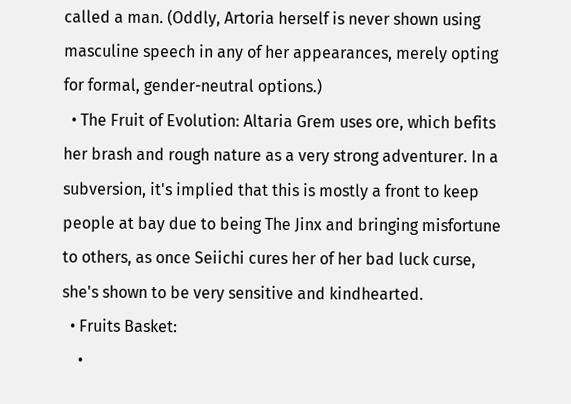called a man. (Oddly, Artoria herself is never shown using masculine speech in any of her appearances, merely opting for formal, gender-neutral options.)
  • The Fruit of Evolution: Altaria Grem uses ore, which befits her brash and rough nature as a very strong adventurer. In a subversion, it's implied that this is mostly a front to keep people at bay due to being The Jinx and bringing misfortune to others, as once Seiichi cures her of her bad luck curse, she's shown to be very sensitive and kindhearted.
  • Fruits Basket:
    •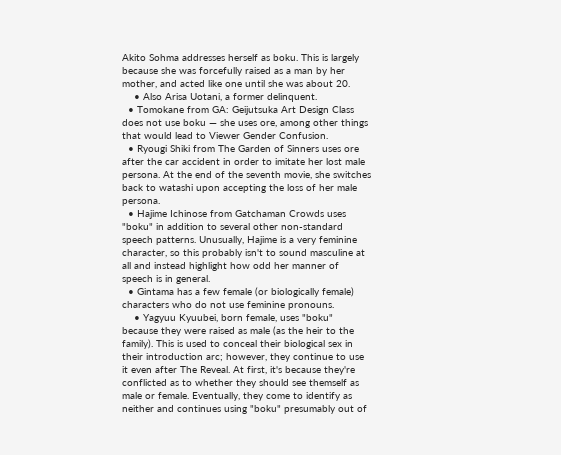Akito Sohma addresses herself as boku. This is largely because she was forcefully raised as a man by her mother, and acted like one until she was about 20.
    • Also Arisa Uotani, a former delinquent.
  • Tomokane from GA: Geijutsuka Art Design Class does not use boku — she uses ore, among other things that would lead to Viewer Gender Confusion.
  • Ryougi Shiki from The Garden of Sinners uses ore after the car accident in order to imitate her lost male persona. At the end of the seventh movie, she switches back to watashi upon accepting the loss of her male persona.
  • Hajime Ichinose from Gatchaman Crowds uses "boku" in addition to several other non-standard speech patterns. Unusually, Hajime is a very feminine character, so this probably isn't to sound masculine at all and instead highlight how odd her manner of speech is in general.
  • Gintama has a few female (or biologically female) characters who do not use feminine pronouns.
    • Yagyuu Kyuubei, born female, uses "boku" because they were raised as male (as the heir to the family). This is used to conceal their biological sex in their introduction arc; however, they continue to use it even after The Reveal. At first, it's because they're conflicted as to whether they should see themself as male or female. Eventually, they come to identify as neither and continues using "boku" presumably out of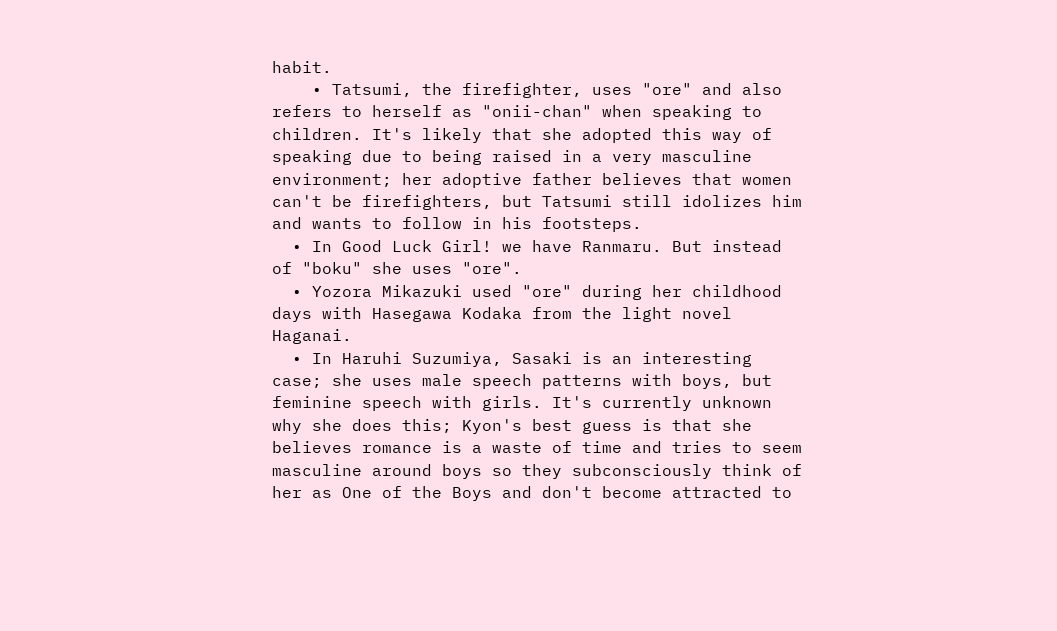habit.
    • Tatsumi, the firefighter, uses "ore" and also refers to herself as "onii-chan" when speaking to children. It's likely that she adopted this way of speaking due to being raised in a very masculine environment; her adoptive father believes that women can't be firefighters, but Tatsumi still idolizes him and wants to follow in his footsteps.
  • In Good Luck Girl! we have Ranmaru. But instead of "boku" she uses "ore".
  • Yozora Mikazuki used "ore" during her childhood days with Hasegawa Kodaka from the light novel Haganai.
  • In Haruhi Suzumiya, Sasaki is an interesting case; she uses male speech patterns with boys, but feminine speech with girls. It's currently unknown why she does this; Kyon's best guess is that she believes romance is a waste of time and tries to seem masculine around boys so they subconsciously think of her as One of the Boys and don't become attracted to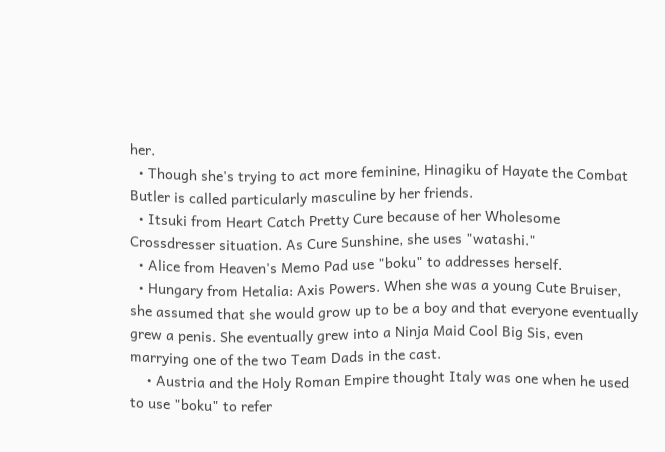her.
  • Though she's trying to act more feminine, Hinagiku of Hayate the Combat Butler is called particularly masculine by her friends.
  • Itsuki from Heart Catch Pretty Cure because of her Wholesome Crossdresser situation. As Cure Sunshine, she uses "watashi."
  • Alice from Heaven's Memo Pad use "boku" to addresses herself.
  • Hungary from Hetalia: Axis Powers. When she was a young Cute Bruiser, she assumed that she would grow up to be a boy and that everyone eventually grew a penis. She eventually grew into a Ninja Maid Cool Big Sis, even marrying one of the two Team Dads in the cast.
    • Austria and the Holy Roman Empire thought Italy was one when he used to use "boku" to refer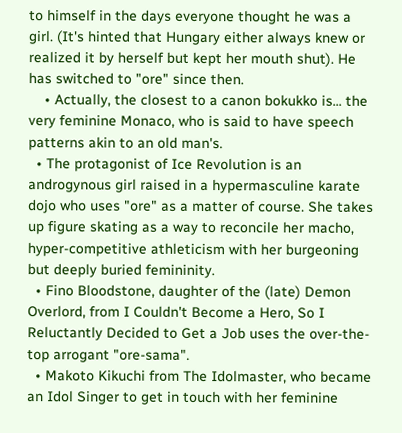to himself in the days everyone thought he was a girl. (It's hinted that Hungary either always knew or realized it by herself but kept her mouth shut). He has switched to "ore" since then.
    • Actually, the closest to a canon bokukko is... the very feminine Monaco, who is said to have speech patterns akin to an old man's.
  • The protagonist of Ice Revolution is an androgynous girl raised in a hypermasculine karate dojo who uses "ore" as a matter of course. She takes up figure skating as a way to reconcile her macho, hyper-competitive athleticism with her burgeoning but deeply buried femininity.
  • Fino Bloodstone, daughter of the (late) Demon Overlord, from I Couldn't Become a Hero, So I Reluctantly Decided to Get a Job uses the over-the-top arrogant "ore-sama".
  • Makoto Kikuchi from The Idolmaster, who became an Idol Singer to get in touch with her feminine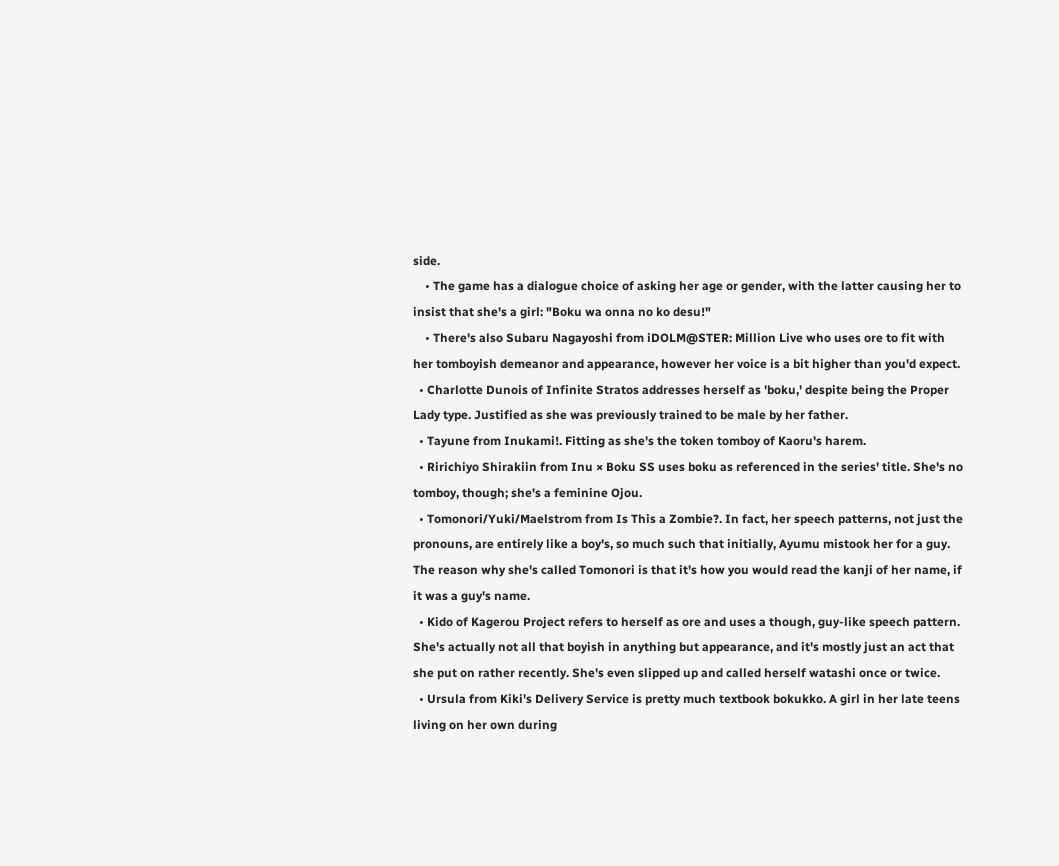side.
    • The game has a dialogue choice of asking her age or gender, with the latter causing her to insist that she's a girl: "Boku wa onna no ko desu!"
    • There's also Subaru Nagayoshi from iDOLM@STER: Million Live who uses ore to fit with her tomboyish demeanor and appearance, however her voice is a bit higher than you'd expect.
  • Charlotte Dunois of Infinite Stratos addresses herself as 'boku,' despite being the Proper Lady type. Justified as she was previously trained to be male by her father.
  • Tayune from Inukami!. Fitting as she's the token tomboy of Kaoru's harem.
  • Ririchiyo Shirakiin from Inu × Boku SS uses boku as referenced in the series' title. She's no tomboy, though; she's a feminine Ojou.
  • Tomonori/Yuki/Maelstrom from Is This a Zombie?. In fact, her speech patterns, not just the pronouns, are entirely like a boy's, so much such that initially, Ayumu mistook her for a guy. The reason why she's called Tomonori is that it's how you would read the kanji of her name, if it was a guy's name.
  • Kido of Kagerou Project refers to herself as ore and uses a though, guy-like speech pattern. She's actually not all that boyish in anything but appearance, and it's mostly just an act that she put on rather recently. She's even slipped up and called herself watashi once or twice.
  • Ursula from Kiki's Delivery Service is pretty much textbook bokukko. A girl in her late teens living on her own during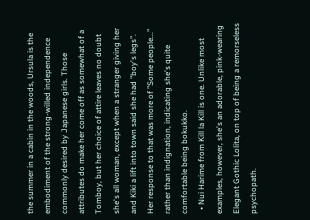the summer in a cabin in the woods, Ursula is the embodiment of the strong-willed independence commonly desired by Japanese girls. Those attributes do make her come off as somewhat of a Tomboy, but her choice of attire leaves no doubt she's all woman, except when a stranger giving her and Kiki a lift into town said she had "boy's legs". Her response to that was more of "Some people..." rather than indignation, indicating she's quite comfortable being bokukko.
  • Nui Harime from Kill la Kill is one. Unlike most examples, however, she's an adorable, pink-wearing Elegant Gothic Lolita, on top of being a remorseless psychopath.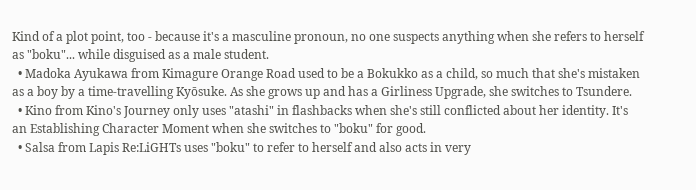Kind of a plot point, too - because it's a masculine pronoun, no one suspects anything when she refers to herself as "boku"... while disguised as a male student.
  • Madoka Ayukawa from Kimagure Orange Road used to be a Bokukko as a child, so much that she's mistaken as a boy by a time-travelling Kyōsuke. As she grows up and has a Girliness Upgrade, she switches to Tsundere.
  • Kino from Kino's Journey only uses "atashi" in flashbacks when she's still conflicted about her identity. It's an Establishing Character Moment when she switches to "boku" for good.
  • Salsa from Lapis Re:LiGHTs uses "boku" to refer to herself and also acts in very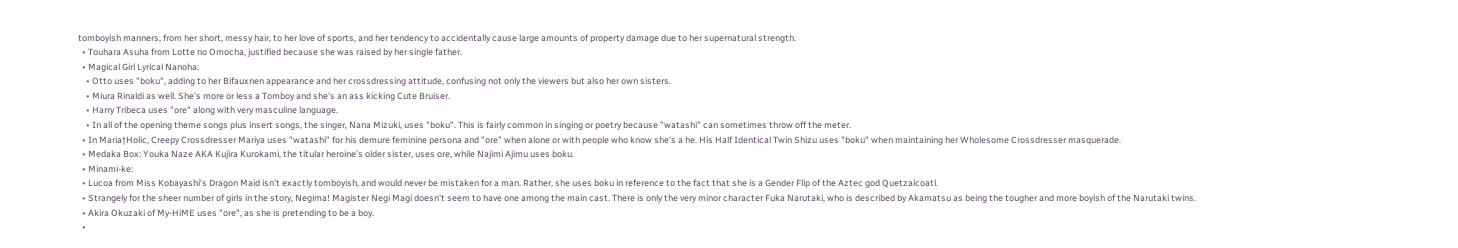tomboyish manners, from her short, messy hair, to her love of sports, and her tendency to accidentally cause large amounts of property damage due to her supernatural strength.
  • Touhara Asuha from Lotte no Omocha, justified because she was raised by her single father.
  • Magical Girl Lyrical Nanoha:
    • Otto uses "boku", adding to her Bifauxnen appearance and her crossdressing attitude, confusing not only the viewers but also her own sisters.
    • Miura Rinaldi as well. She's more or less a Tomboy and she's an ass kicking Cute Bruiser.
    • Harry Tribeca uses "ore" along with very masculine language.
    • In all of the opening theme songs plus insert songs, the singer, Nana Mizuki, uses "boku". This is fairly common in singing or poetry because "watashi" can sometimes throw off the meter.
  • In Maria†Holic, Creepy Crossdresser Mariya uses "watashi" for his demure feminine persona and "ore" when alone or with people who know she's a he. His Half Identical Twin Shizu uses "boku" when maintaining her Wholesome Crossdresser masquerade.
  • Medaka Box: Youka Naze AKA Kujira Kurokami, the titular heroine’s older sister, uses ore, while Najimi Ajimu uses boku.
  • Minami-ke:
  • Lucoa from Miss Kobayashi's Dragon Maid isn't exactly tomboyish, and would never be mistaken for a man. Rather, she uses boku in reference to the fact that she is a Gender Flip of the Aztec god Quetzalcoatl.
  • Strangely for the sheer number of girls in the story, Negima! Magister Negi Magi doesn't seem to have one among the main cast. There is only the very minor character Fuka Narutaki, who is described by Akamatsu as being the tougher and more boyish of the Narutaki twins.
  • Akira Okuzaki of My-HiME uses "ore", as she is pretending to be a boy.
  •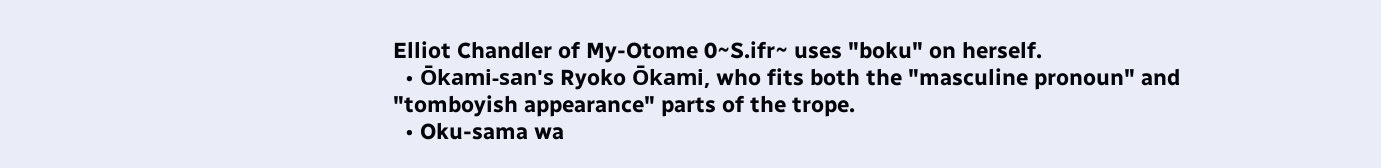Elliot Chandler of My-Otome 0~S.ifr~ uses "boku" on herself.
  • Ōkami-san's Ryoko Ōkami, who fits both the "masculine pronoun" and "tomboyish appearance" parts of the trope.
  • Oku-sama wa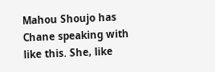Mahou Shoujo has Chane speaking with like this. She, like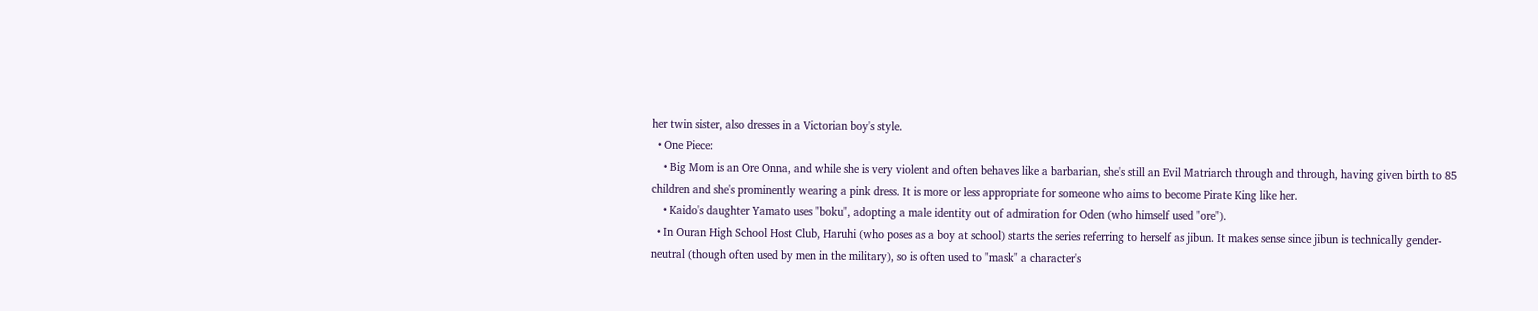her twin sister, also dresses in a Victorian boy's style.
  • One Piece:
    • Big Mom is an Ore Onna, and while she is very violent and often behaves like a barbarian, she's still an Evil Matriarch through and through, having given birth to 85 children and she's prominently wearing a pink dress. It is more or less appropriate for someone who aims to become Pirate King like her.
    • Kaido's daughter Yamato uses "boku", adopting a male identity out of admiration for Oden (who himself used "ore").
  • In Ouran High School Host Club, Haruhi (who poses as a boy at school) starts the series referring to herself as jibun. It makes sense since jibun is technically gender-neutral (though often used by men in the military), so is often used to "mask" a character's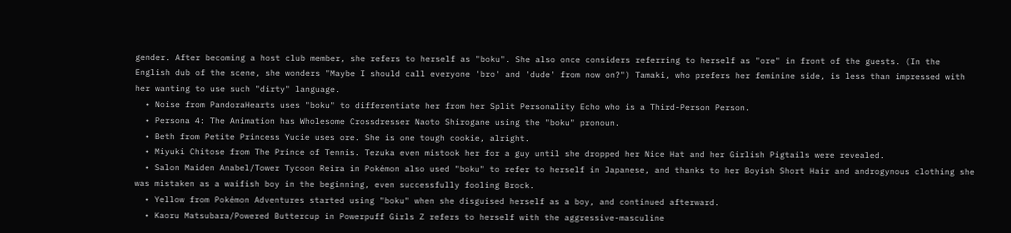gender. After becoming a host club member, she refers to herself as "boku". She also once considers referring to herself as "ore" in front of the guests. (In the English dub of the scene, she wonders "Maybe I should call everyone 'bro' and 'dude' from now on?") Tamaki, who prefers her feminine side, is less than impressed with her wanting to use such "dirty" language.
  • Noise from PandoraHearts uses "boku" to differentiate her from her Split Personality Echo who is a Third-Person Person.
  • Persona 4: The Animation has Wholesome Crossdresser Naoto Shirogane using the "boku" pronoun.
  • Beth from Petite Princess Yucie uses ore. She is one tough cookie, alright.
  • Miyuki Chitose from The Prince of Tennis. Tezuka even mistook her for a guy until she dropped her Nice Hat and her Girlish Pigtails were revealed.
  • Salon Maiden Anabel/Tower Tycoon Reira in Pokémon also used "boku" to refer to herself in Japanese, and thanks to her Boyish Short Hair and androgynous clothing she was mistaken as a waifish boy in the beginning, even successfully fooling Brock.
  • Yellow from Pokémon Adventures started using "boku" when she disguised herself as a boy, and continued afterward.
  • Kaoru Matsubara/Powered Buttercup in Powerpuff Girls Z refers to herself with the aggressive-masculine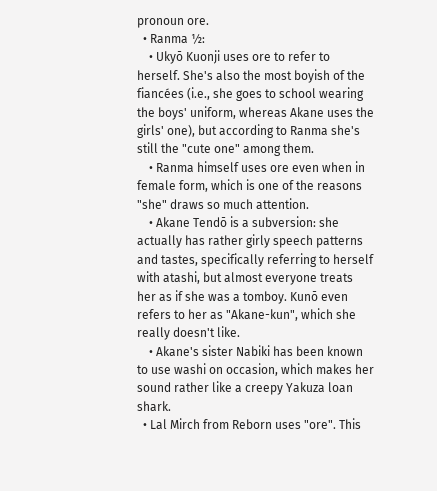pronoun ore.
  • Ranma ½:
    • Ukyō Kuonji uses ore to refer to herself. She's also the most boyish of the fiancées (i.e., she goes to school wearing the boys' uniform, whereas Akane uses the girls' one), but according to Ranma she's still the "cute one" among them.
    • Ranma himself uses ore even when in female form, which is one of the reasons "she" draws so much attention.
    • Akane Tendō is a subversion: she actually has rather girly speech patterns and tastes, specifically referring to herself with atashi, but almost everyone treats her as if she was a tomboy. Kunō even refers to her as "Akane-kun", which she really doesn't like.
    • Akane's sister Nabiki has been known to use washi on occasion, which makes her sound rather like a creepy Yakuza loan shark.
  • Lal Mirch from Reborn uses "ore". This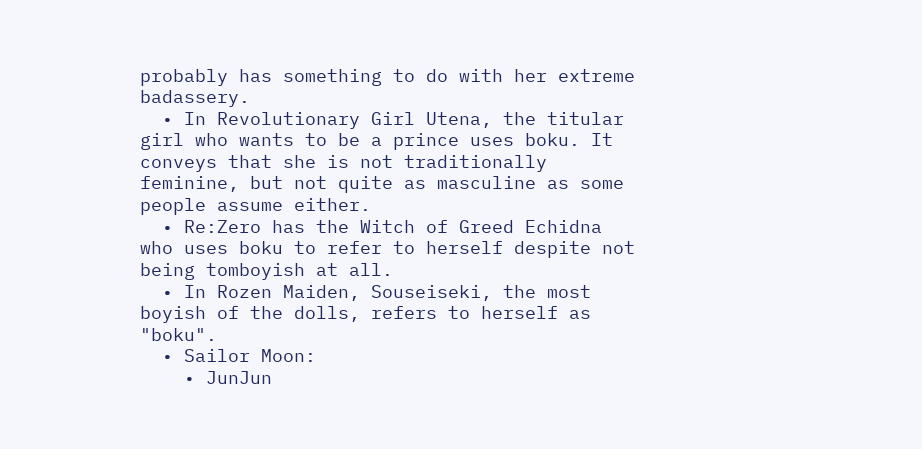probably has something to do with her extreme badassery.
  • In Revolutionary Girl Utena, the titular girl who wants to be a prince uses boku. It conveys that she is not traditionally feminine, but not quite as masculine as some people assume either.
  • Re:Zero has the Witch of Greed Echidna who uses boku to refer to herself despite not being tomboyish at all.
  • In Rozen Maiden, Souseiseki, the most boyish of the dolls, refers to herself as "boku".
  • Sailor Moon:
    • JunJun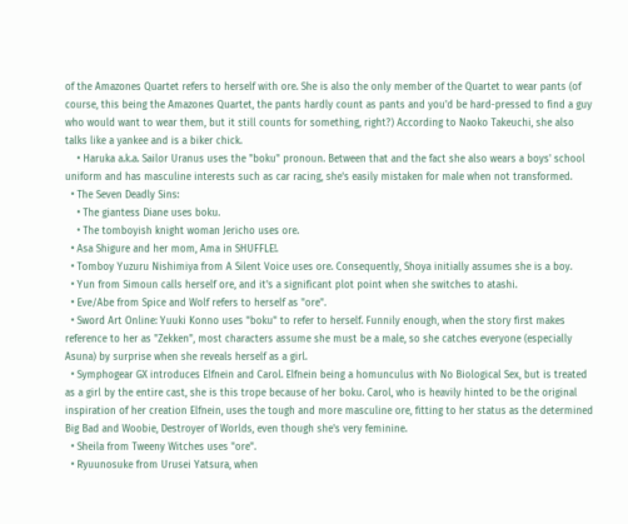of the Amazones Quartet refers to herself with ore. She is also the only member of the Quartet to wear pants (of course, this being the Amazones Quartet, the pants hardly count as pants and you'd be hard-pressed to find a guy who would want to wear them, but it still counts for something, right?) According to Naoko Takeuchi, she also talks like a yankee and is a biker chick.
    • Haruka a.k.a. Sailor Uranus uses the "boku" pronoun. Between that and the fact she also wears a boys' school uniform and has masculine interests such as car racing, she's easily mistaken for male when not transformed.
  • The Seven Deadly Sins:
    • The giantess Diane uses boku.
    • The tomboyish knight woman Jericho uses ore.
  • Asa Shigure and her mom, Ama in SHUFFLE!.
  • Tomboy Yuzuru Nishimiya from A Silent Voice uses ore. Consequently, Shoya initially assumes she is a boy.
  • Yun from Simoun calls herself ore, and it's a significant plot point when she switches to atashi.
  • Eve/Abe from Spice and Wolf refers to herself as "ore".
  • Sword Art Online: Yuuki Konno uses "boku" to refer to herself. Funnily enough, when the story first makes reference to her as "Zekken", most characters assume she must be a male, so she catches everyone (especially Asuna) by surprise when she reveals herself as a girl.
  • Symphogear GX introduces Elfnein and Carol. Elfnein being a homunculus with No Biological Sex, but is treated as a girl by the entire cast, she is this trope because of her boku. Carol, who is heavily hinted to be the original inspiration of her creation Elfnein, uses the tough and more masculine ore, fitting to her status as the determined Big Bad and Woobie, Destroyer of Worlds, even though she's very feminine.
  • Sheila from Tweeny Witches uses "ore".
  • Ryuunosuke from Urusei Yatsura, when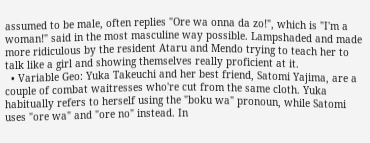assumed to be male, often replies "Ore wa onna da zo!", which is "I'm a woman!" said in the most masculine way possible. Lampshaded and made more ridiculous by the resident Ataru and Mendo trying to teach her to talk like a girl and showing themselves really proficient at it.
  • Variable Geo: Yuka Takeuchi and her best friend, Satomi Yajima, are a couple of combat waitresses who're cut from the same cloth. Yuka habitually refers to herself using the "boku wa" pronoun, while Satomi uses "ore wa" and "ore no" instead. In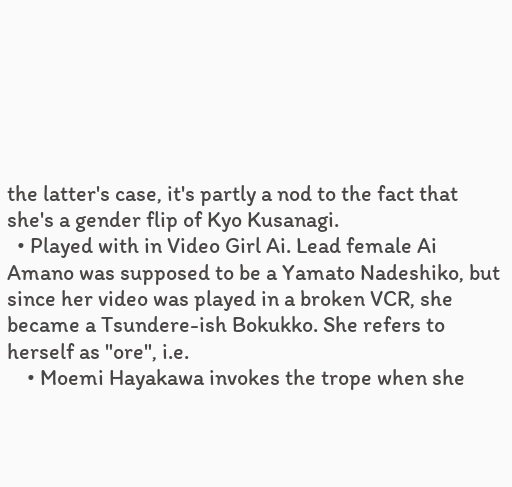the latter's case, it's partly a nod to the fact that she's a gender flip of Kyo Kusanagi.
  • Played with in Video Girl Ai. Lead female Ai Amano was supposed to be a Yamato Nadeshiko, but since her video was played in a broken VCR, she became a Tsundere-ish Bokukko. She refers to herself as "ore", i.e.
    • Moemi Hayakawa invokes the trope when she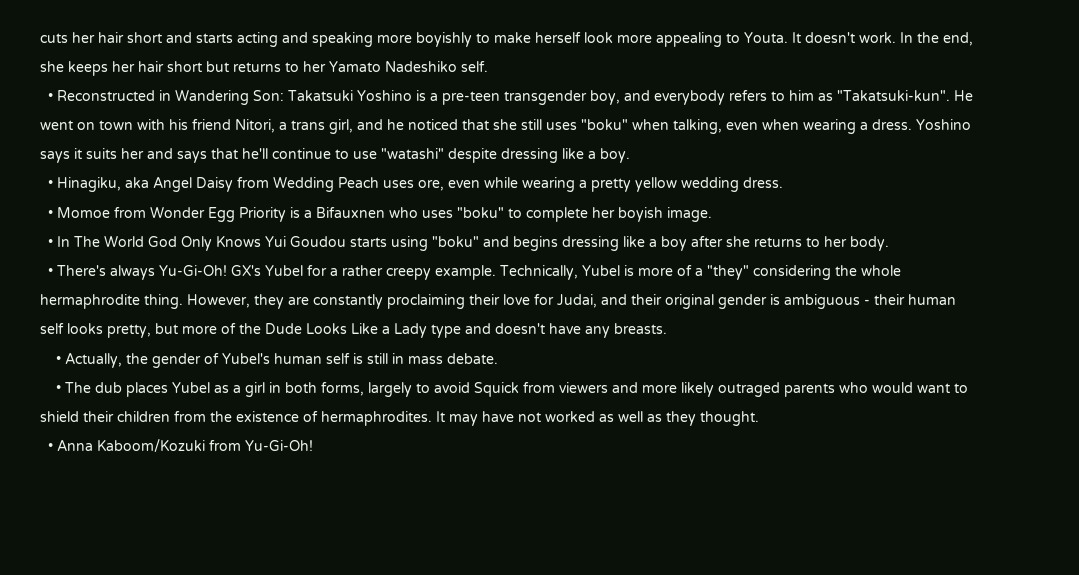cuts her hair short and starts acting and speaking more boyishly to make herself look more appealing to Youta. It doesn't work. In the end, she keeps her hair short but returns to her Yamato Nadeshiko self.
  • Reconstructed in Wandering Son: Takatsuki Yoshino is a pre-teen transgender boy, and everybody refers to him as "Takatsuki-kun". He went on town with his friend Nitori, a trans girl, and he noticed that she still uses "boku" when talking, even when wearing a dress. Yoshino says it suits her and says that he'll continue to use "watashi" despite dressing like a boy.
  • Hinagiku, aka Angel Daisy from Wedding Peach uses ore, even while wearing a pretty yellow wedding dress.
  • Momoe from Wonder Egg Priority is a Bifauxnen who uses "boku" to complete her boyish image.
  • In The World God Only Knows Yui Goudou starts using "boku" and begins dressing like a boy after she returns to her body.
  • There's always Yu-Gi-Oh! GX's Yubel for a rather creepy example. Technically, Yubel is more of a "they" considering the whole hermaphrodite thing. However, they are constantly proclaiming their love for Judai, and their original gender is ambiguous - their human self looks pretty, but more of the Dude Looks Like a Lady type and doesn't have any breasts.
    • Actually, the gender of Yubel's human self is still in mass debate.
    • The dub places Yubel as a girl in both forms, largely to avoid Squick from viewers and more likely outraged parents who would want to shield their children from the existence of hermaphrodites. It may have not worked as well as they thought.
  • Anna Kaboom/Kozuki from Yu-Gi-Oh!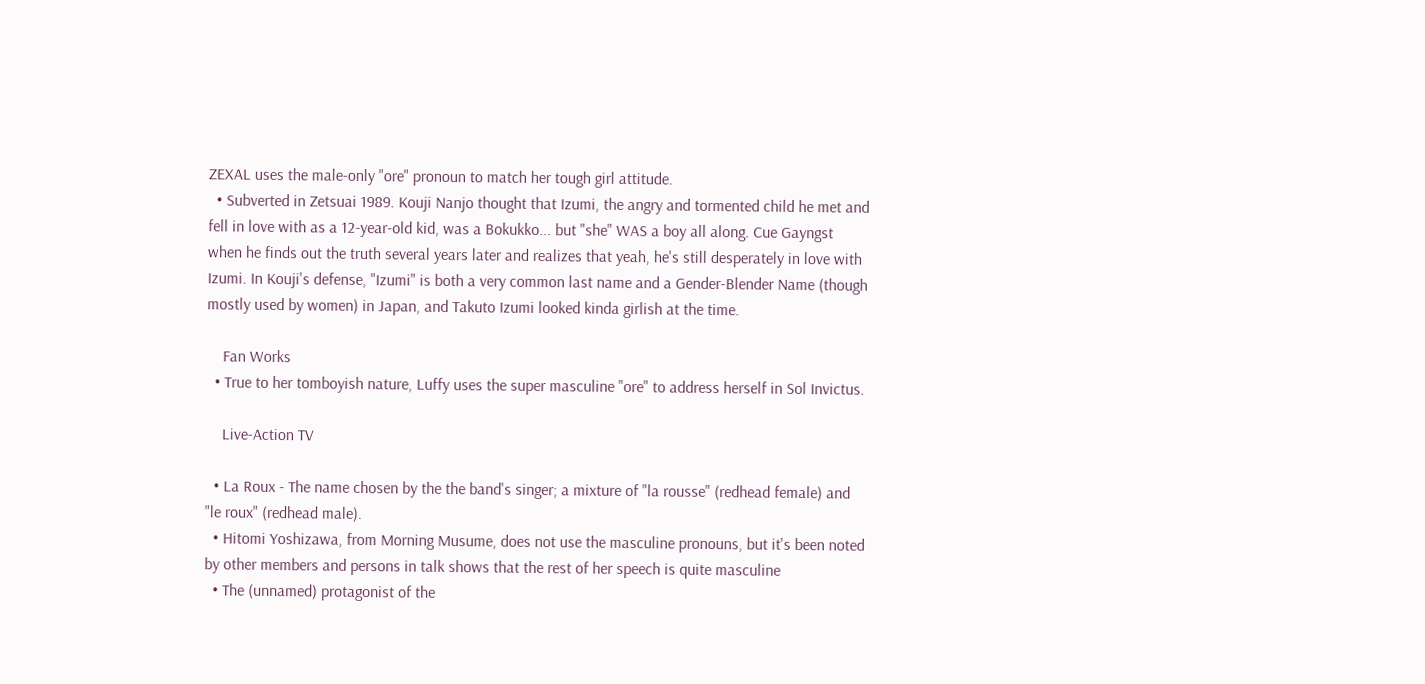ZEXAL uses the male-only "ore" pronoun to match her tough girl attitude.
  • Subverted in Zetsuai 1989. Kouji Nanjo thought that Izumi, the angry and tormented child he met and fell in love with as a 12-year-old kid, was a Bokukko... but "she" WAS a boy all along. Cue Gayngst when he finds out the truth several years later and realizes that yeah, he's still desperately in love with Izumi. In Kouji's defense, "Izumi" is both a very common last name and a Gender-Blender Name (though mostly used by women) in Japan, and Takuto Izumi looked kinda girlish at the time.

    Fan Works
  • True to her tomboyish nature, Luffy uses the super masculine "ore" to address herself in Sol Invictus.

    Live-Action TV

  • La Roux - The name chosen by the the band's singer; a mixture of "la rousse" (redhead female) and "le roux" (redhead male).
  • Hitomi Yoshizawa, from Morning Musume, does not use the masculine pronouns, but it's been noted by other members and persons in talk shows that the rest of her speech is quite masculine
  • The (unnamed) protagonist of the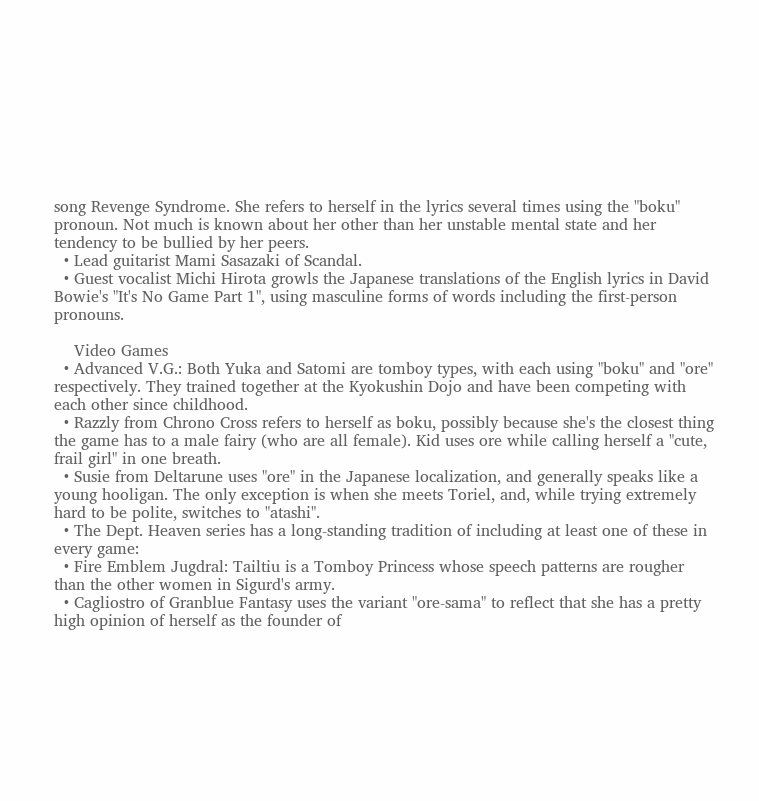song Revenge Syndrome. She refers to herself in the lyrics several times using the "boku" pronoun. Not much is known about her other than her unstable mental state and her tendency to be bullied by her peers.
  • Lead guitarist Mami Sasazaki of Scandal.
  • Guest vocalist Michi Hirota growls the Japanese translations of the English lyrics in David Bowie's "It's No Game Part 1", using masculine forms of words including the first-person pronouns.

    Video Games
  • Advanced V.G.: Both Yuka and Satomi are tomboy types, with each using "boku" and "ore" respectively. They trained together at the Kyokushin Dojo and have been competing with each other since childhood.
  • Razzly from Chrono Cross refers to herself as boku, possibly because she's the closest thing the game has to a male fairy (who are all female). Kid uses ore while calling herself a "cute, frail girl" in one breath.
  • Susie from Deltarune uses "ore" in the Japanese localization, and generally speaks like a young hooligan. The only exception is when she meets Toriel, and, while trying extremely hard to be polite, switches to "atashi".
  • The Dept. Heaven series has a long-standing tradition of including at least one of these in every game:
  • Fire Emblem Jugdral: Tailtiu is a Tomboy Princess whose speech patterns are rougher than the other women in Sigurd's army.
  • Cagliostro of Granblue Fantasy uses the variant "ore-sama" to reflect that she has a pretty high opinion of herself as the founder of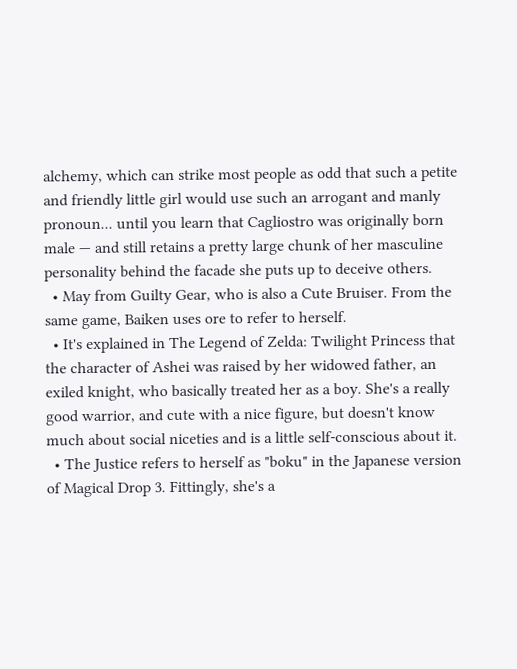alchemy, which can strike most people as odd that such a petite and friendly little girl would use such an arrogant and manly pronoun... until you learn that Cagliostro was originally born male — and still retains a pretty large chunk of her masculine personality behind the facade she puts up to deceive others.
  • May from Guilty Gear, who is also a Cute Bruiser. From the same game, Baiken uses ore to refer to herself.
  • It's explained in The Legend of Zelda: Twilight Princess that the character of Ashei was raised by her widowed father, an exiled knight, who basically treated her as a boy. She's a really good warrior, and cute with a nice figure, but doesn't know much about social niceties and is a little self-conscious about it.
  • The Justice refers to herself as "boku" in the Japanese version of Magical Drop 3. Fittingly, she's a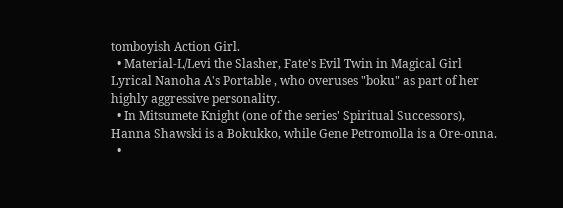tomboyish Action Girl.
  • Material-L/Levi the Slasher, Fate's Evil Twin in Magical Girl Lyrical Nanoha A's Portable , who overuses "boku" as part of her highly aggressive personality.
  • In Mitsumete Knight (one of the series' Spiritual Successors), Hanna Shawski is a Bokukko, while Gene Petromolla is a Ore-onna.
  •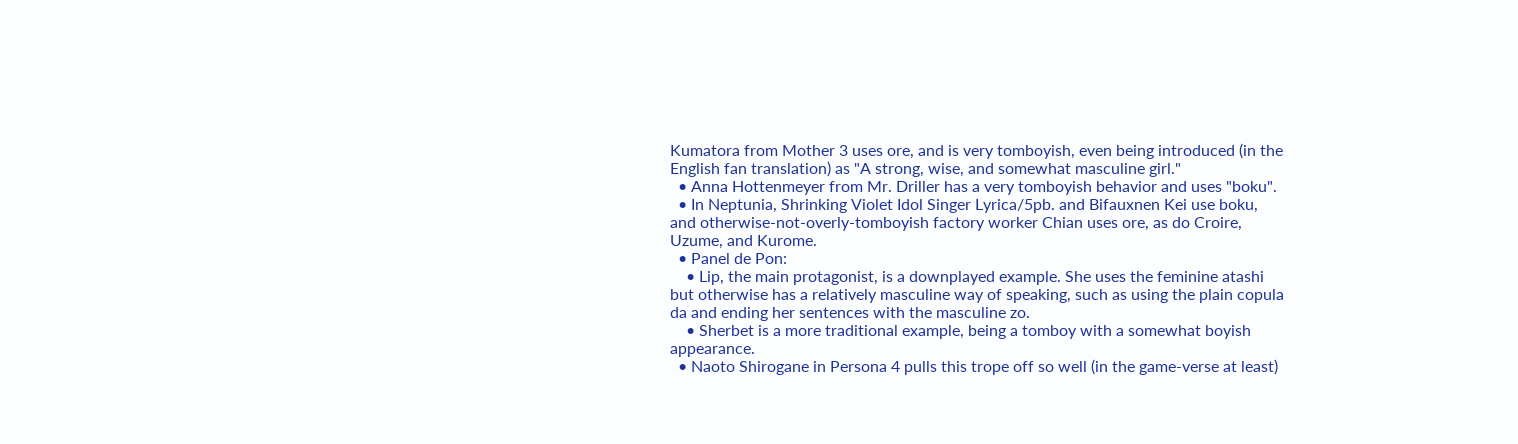Kumatora from Mother 3 uses ore, and is very tomboyish, even being introduced (in the English fan translation) as "A strong, wise, and somewhat masculine girl."
  • Anna Hottenmeyer from Mr. Driller has a very tomboyish behavior and uses "boku".
  • In Neptunia, Shrinking Violet Idol Singer Lyrica/5pb. and Bifauxnen Kei use boku, and otherwise-not-overly-tomboyish factory worker Chian uses ore, as do Croire, Uzume, and Kurome.
  • Panel de Pon:
    • Lip, the main protagonist, is a downplayed example. She uses the feminine atashi but otherwise has a relatively masculine way of speaking, such as using the plain copula da and ending her sentences with the masculine zo.
    • Sherbet is a more traditional example, being a tomboy with a somewhat boyish appearance.
  • Naoto Shirogane in Persona 4 pulls this trope off so well (in the game-verse at least)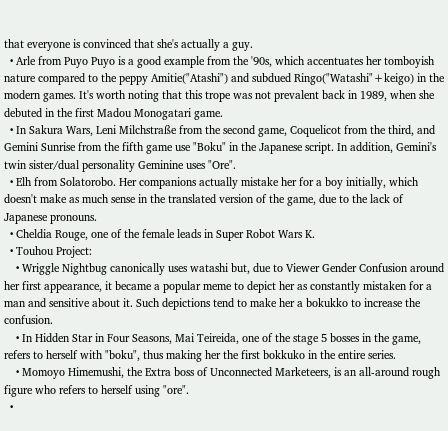that everyone is convinced that she's actually a guy.
  • Arle from Puyo Puyo is a good example from the '90s, which accentuates her tomboyish nature compared to the peppy Amitie("Atashi") and subdued Ringo("Watashi"+keigo) in the modern games. It's worth noting that this trope was not prevalent back in 1989, when she debuted in the first Madou Monogatari game.
  • In Sakura Wars, Leni Milchstraße from the second game, Coquelicot from the third, and Gemini Sunrise from the fifth game use "Boku" in the Japanese script. In addition, Gemini's twin sister/dual personality Geminine uses "Ore".
  • Elh from Solatorobo. Her companions actually mistake her for a boy initially, which doesn't make as much sense in the translated version of the game, due to the lack of Japanese pronouns.
  • Cheldia Rouge, one of the female leads in Super Robot Wars K.
  • Touhou Project:
    • Wriggle Nightbug canonically uses watashi but, due to Viewer Gender Confusion around her first appearance, it became a popular meme to depict her as constantly mistaken for a man and sensitive about it. Such depictions tend to make her a bokukko to increase the confusion.
    • In Hidden Star in Four Seasons, Mai Teireida, one of the stage 5 bosses in the game, refers to herself with "boku", thus making her the first bokkuko in the entire series.
    • Momoyo Himemushi, the Extra boss of Unconnected Marketeers, is an all-around rough figure who refers to herself using "ore".
  •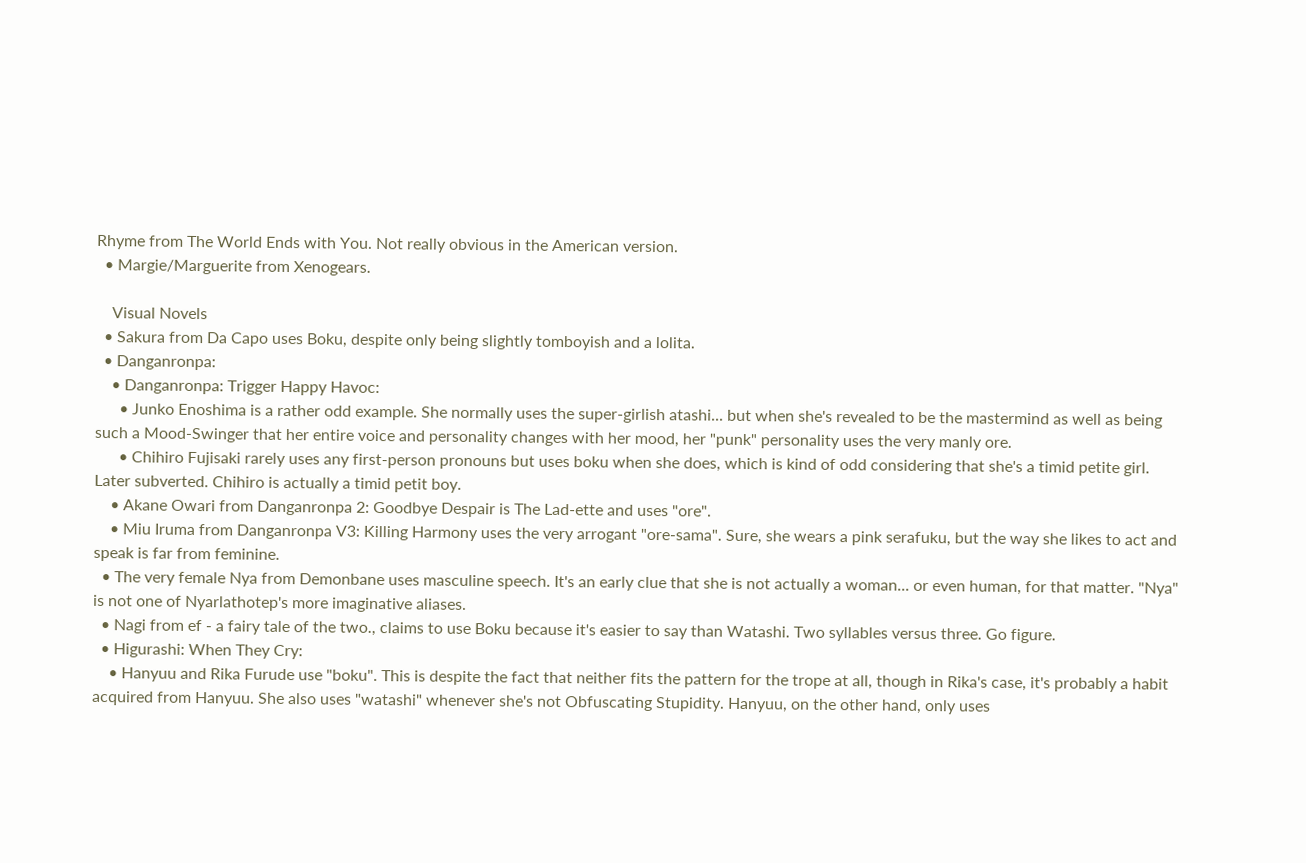Rhyme from The World Ends with You. Not really obvious in the American version.
  • Margie/Marguerite from Xenogears.

    Visual Novels
  • Sakura from Da Capo uses Boku, despite only being slightly tomboyish and a lolita.
  • Danganronpa:
    • Danganronpa: Trigger Happy Havoc:
      • Junko Enoshima is a rather odd example. She normally uses the super-girlish atashi... but when she's revealed to be the mastermind as well as being such a Mood-Swinger that her entire voice and personality changes with her mood, her "punk" personality uses the very manly ore.
      • Chihiro Fujisaki rarely uses any first-person pronouns but uses boku when she does, which is kind of odd considering that she's a timid petite girl. Later subverted. Chihiro is actually a timid petit boy.
    • Akane Owari from Danganronpa 2: Goodbye Despair is The Lad-ette and uses "ore".
    • Miu Iruma from Danganronpa V3: Killing Harmony uses the very arrogant "ore-sama". Sure, she wears a pink serafuku, but the way she likes to act and speak is far from feminine.
  • The very female Nya from Demonbane uses masculine speech. It's an early clue that she is not actually a woman... or even human, for that matter. "Nya" is not one of Nyarlathotep's more imaginative aliases.
  • Nagi from ef - a fairy tale of the two., claims to use Boku because it's easier to say than Watashi. Two syllables versus three. Go figure.
  • Higurashi: When They Cry:
    • Hanyuu and Rika Furude use "boku". This is despite the fact that neither fits the pattern for the trope at all, though in Rika's case, it's probably a habit acquired from Hanyuu. She also uses "watashi" whenever she's not Obfuscating Stupidity. Hanyuu, on the other hand, only uses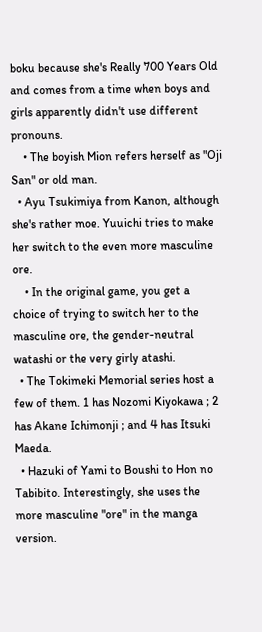boku because she's Really 700 Years Old and comes from a time when boys and girls apparently didn't use different pronouns.
    • The boyish Mion refers herself as "Oji San" or old man.
  • Ayu Tsukimiya from Kanon, although she's rather moe. Yuuichi tries to make her switch to the even more masculine ore.
    • In the original game, you get a choice of trying to switch her to the masculine ore, the gender-neutral watashi or the very girly atashi.
  • The Tokimeki Memorial series host a few of them. 1 has Nozomi Kiyokawa ; 2 has Akane Ichimonji ; and 4 has Itsuki Maeda.
  • Hazuki of Yami to Boushi to Hon no Tabibito. Interestingly, she uses the more masculine "ore" in the manga version.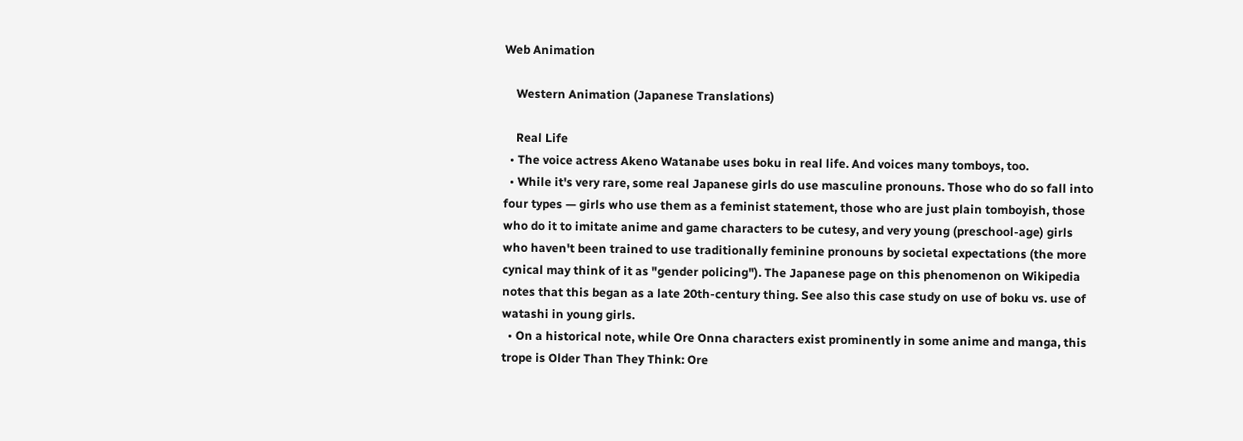Web Animation

    Western Animation (Japanese Translations)

    Real Life
  • The voice actress Akeno Watanabe uses boku in real life. And voices many tomboys, too.
  • While it's very rare, some real Japanese girls do use masculine pronouns. Those who do so fall into four types — girls who use them as a feminist statement, those who are just plain tomboyish, those who do it to imitate anime and game characters to be cutesy, and very young (preschool-age) girls who haven't been trained to use traditionally feminine pronouns by societal expectations (the more cynical may think of it as "gender policing"). The Japanese page on this phenomenon on Wikipedia notes that this began as a late 20th-century thing. See also this case study on use of boku vs. use of watashi in young girls.
  • On a historical note, while Ore Onna characters exist prominently in some anime and manga, this trope is Older Than They Think: Ore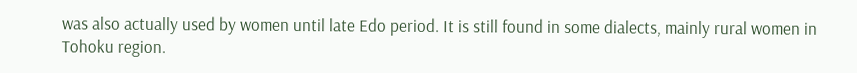was also actually used by women until late Edo period. It is still found in some dialects, mainly rural women in Tohoku region.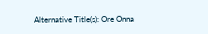Alternative Title(s): Ore Onna